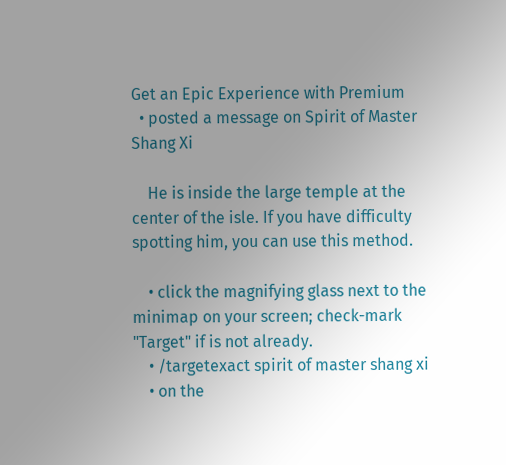Get an Epic Experience with Premium
  • posted a message on Spirit of Master Shang Xi

    He is inside the large temple at the center of the isle. If you have difficulty spotting him, you can use this method.

    • click the magnifying glass next to the minimap on your screen; check-mark "Target" if is not already.
    • /targetexact spirit of master shang xi
    • on the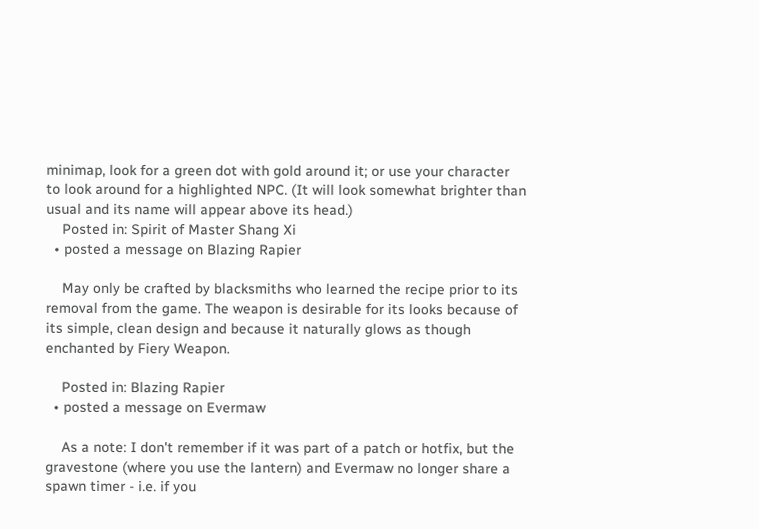minimap, look for a green dot with gold around it; or use your character to look around for a highlighted NPC. (It will look somewhat brighter than usual and its name will appear above its head.)
    Posted in: Spirit of Master Shang Xi
  • posted a message on Blazing Rapier

    May only be crafted by blacksmiths who learned the recipe prior to its removal from the game. The weapon is desirable for its looks because of its simple, clean design and because it naturally glows as though enchanted by Fiery Weapon.

    Posted in: Blazing Rapier
  • posted a message on Evermaw

    As a note: I don't remember if it was part of a patch or hotfix, but the gravestone (where you use the lantern) and Evermaw no longer share a spawn timer - i.e. if you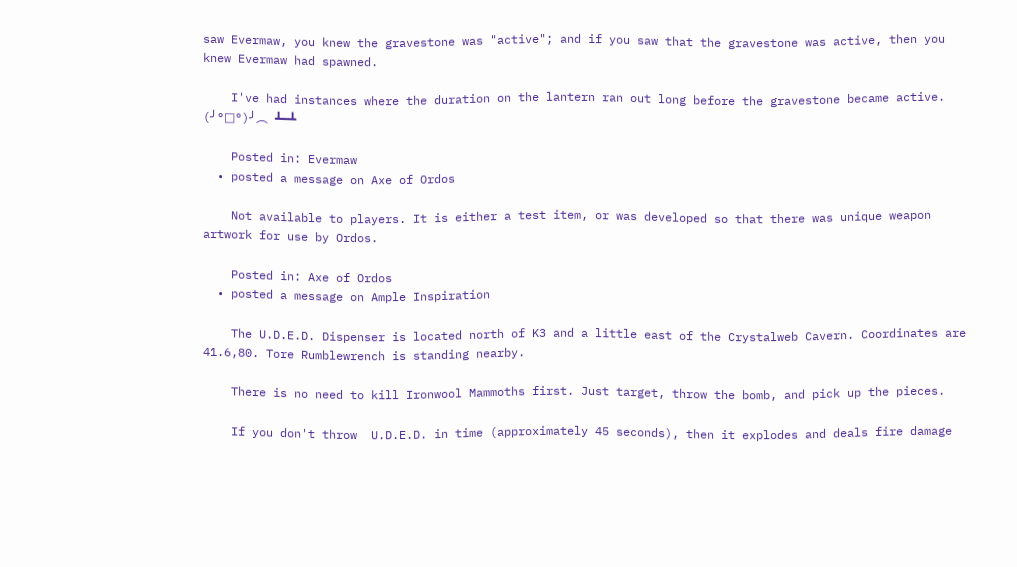saw Evermaw, you knew the gravestone was "active"; and if you saw that the gravestone was active, then you knew Evermaw had spawned.

    I've had instances where the duration on the lantern ran out long before the gravestone became active. (╯°□°)╯︵ ┻━┻

    Posted in: Evermaw
  • posted a message on Axe of Ordos

    Not available to players. It is either a test item, or was developed so that there was unique weapon artwork for use by Ordos.

    Posted in: Axe of Ordos
  • posted a message on Ample Inspiration

    The U.D.E.D. Dispenser is located north of K3 and a little east of the Crystalweb Cavern. Coordinates are 41.6,80. Tore Rumblewrench is standing nearby.

    There is no need to kill Ironwool Mammoths first. Just target, throw the bomb, and pick up the pieces.

    If you don't throw  U.D.E.D. in time (approximately 45 seconds), then it explodes and deals fire damage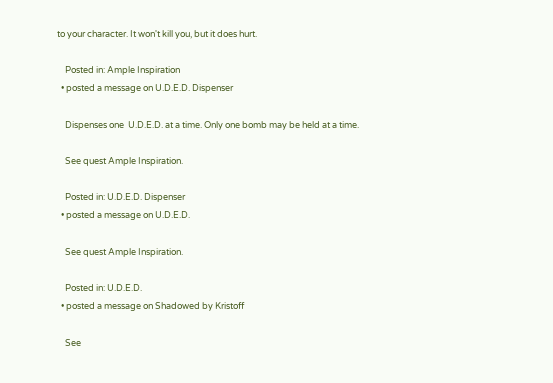to your character. It won't kill you, but it does hurt.

    Posted in: Ample Inspiration
  • posted a message on U.D.E.D. Dispenser

    Dispenses one  U.D.E.D. at a time. Only one bomb may be held at a time.

    See quest Ample Inspiration.

    Posted in: U.D.E.D. Dispenser
  • posted a message on U.D.E.D.

    See quest Ample Inspiration.

    Posted in: U.D.E.D.
  • posted a message on Shadowed by Kristoff

    See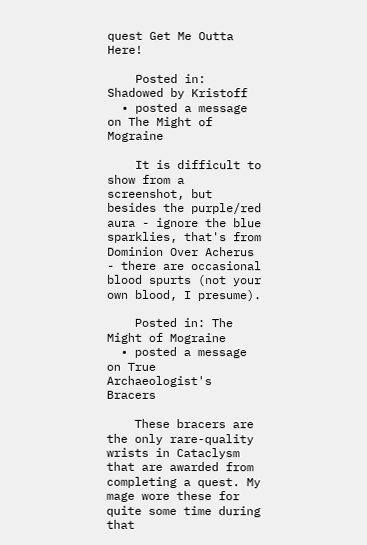quest Get Me Outta Here!

    Posted in: Shadowed by Kristoff
  • posted a message on The Might of Mograine

    It is difficult to show from a screenshot, but besides the purple/red aura - ignore the blue sparklies, that's from  Dominion Over Acherus - there are occasional blood spurts (not your own blood, I presume).

    Posted in: The Might of Mograine
  • posted a message on True Archaeologist's Bracers

    These bracers are the only rare-quality wrists in Cataclysm that are awarded from completing a quest. My mage wore these for quite some time during that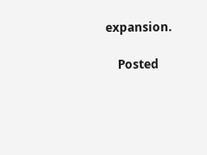expansion.

    Posted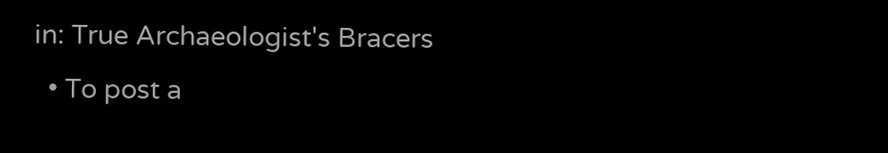in: True Archaeologist's Bracers
  • To post a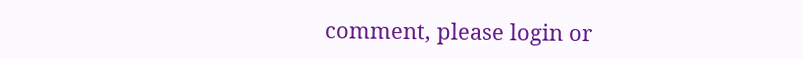comment, please login or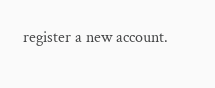register a new account.